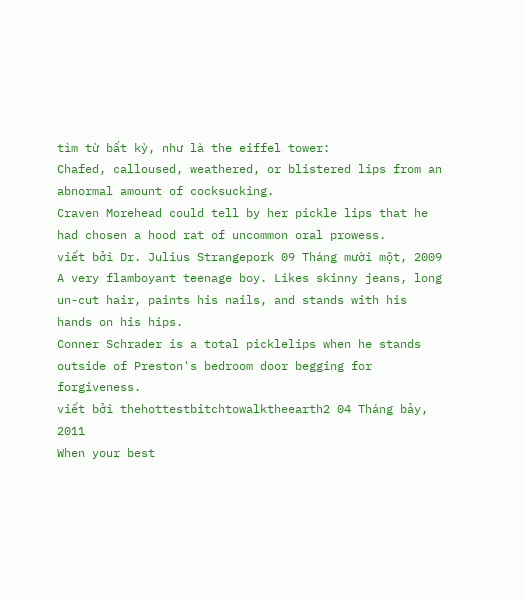tìm từ bất kỳ, như là the eiffel tower:
Chafed, calloused, weathered, or blistered lips from an abnormal amount of cocksucking.
Craven Morehead could tell by her pickle lips that he had chosen a hood rat of uncommon oral prowess.
viết bởi Dr. Julius Strangepork 09 Tháng mười một, 2009
A very flamboyant teenage boy. Likes skinny jeans, long un-cut hair, paints his nails, and stands with his hands on his hips.
Conner Schrader is a total picklelips when he stands outside of Preston's bedroom door begging for forgiveness.
viết bởi thehottestbitchtowalktheearth2 04 Tháng bảy, 2011
When your best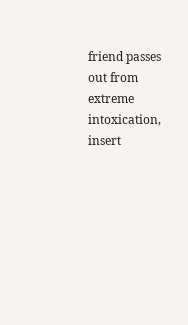friend passes out from extreme intoxication, insert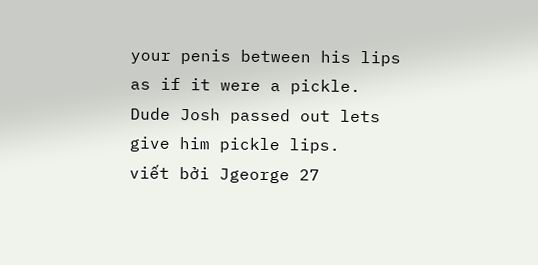your penis between his lips as if it were a pickle.
Dude Josh passed out lets give him pickle lips.
viết bởi Jgeorge 27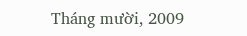Tháng mười, 2009